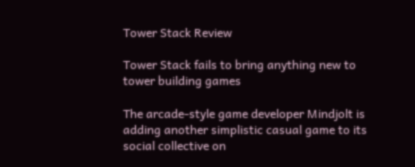Tower Stack Review

Tower Stack fails to bring anything new to tower building games

The arcade-style game developer Mindjolt is adding another simplistic casual game to its social collective on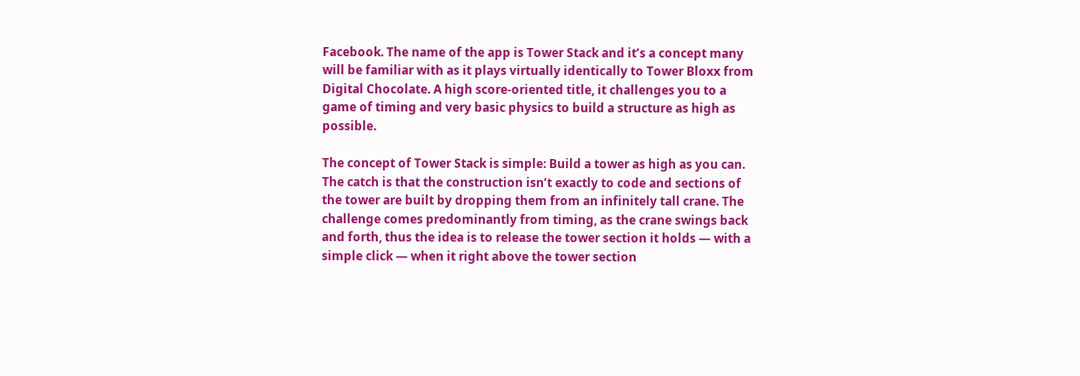Facebook. The name of the app is Tower Stack and it’s a concept many will be familiar with as it plays virtually identically to Tower Bloxx from Digital Chocolate. A high score-oriented title, it challenges you to a game of timing and very basic physics to build a structure as high as possible.

The concept of Tower Stack is simple: Build a tower as high as you can. The catch is that the construction isn’t exactly to code and sections of the tower are built by dropping them from an infinitely tall crane. The challenge comes predominantly from timing, as the crane swings back and forth, thus the idea is to release the tower section it holds — with a simple click — when it right above the tower section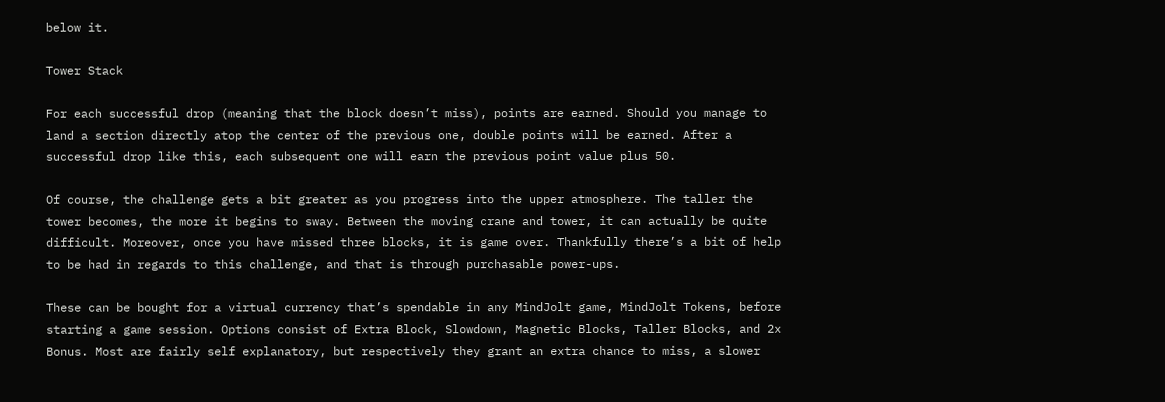below it.

Tower Stack

For each successful drop (meaning that the block doesn’t miss), points are earned. Should you manage to land a section directly atop the center of the previous one, double points will be earned. After a successful drop like this, each subsequent one will earn the previous point value plus 50.

Of course, the challenge gets a bit greater as you progress into the upper atmosphere. The taller the tower becomes, the more it begins to sway. Between the moving crane and tower, it can actually be quite difficult. Moreover, once you have missed three blocks, it is game over. Thankfully there’s a bit of help to be had in regards to this challenge, and that is through purchasable power-ups.

These can be bought for a virtual currency that’s spendable in any MindJolt game, MindJolt Tokens, before starting a game session. Options consist of Extra Block, Slowdown, Magnetic Blocks, Taller Blocks, and 2x Bonus. Most are fairly self explanatory, but respectively they grant an extra chance to miss, a slower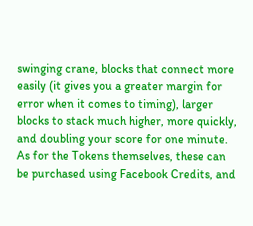swinging crane, blocks that connect more easily (it gives you a greater margin for error when it comes to timing), larger blocks to stack much higher, more quickly, and doubling your score for one minute. As for the Tokens themselves, these can be purchased using Facebook Credits, and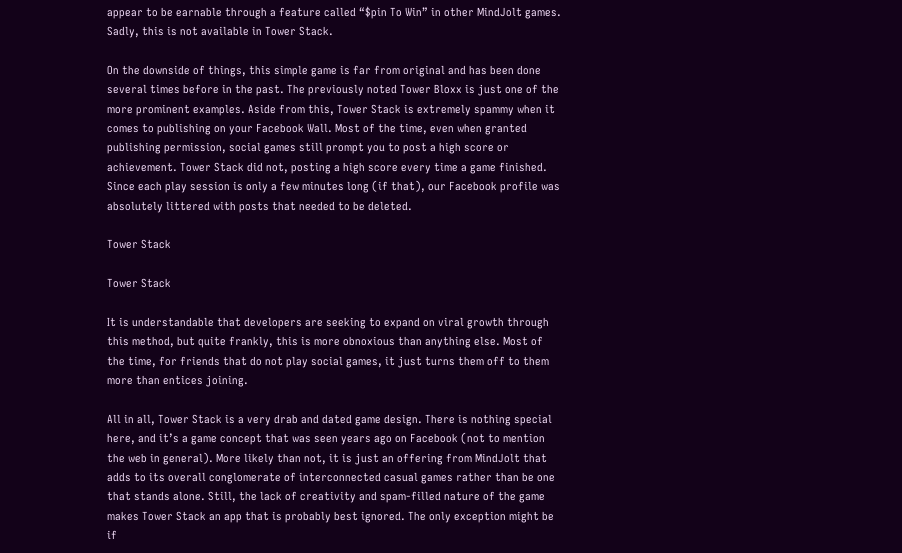appear to be earnable through a feature called “$pin To Win” in other MindJolt games. Sadly, this is not available in Tower Stack.

On the downside of things, this simple game is far from original and has been done several times before in the past. The previously noted Tower Bloxx is just one of the more prominent examples. Aside from this, Tower Stack is extremely spammy when it comes to publishing on your Facebook Wall. Most of the time, even when granted publishing permission, social games still prompt you to post a high score or achievement. Tower Stack did not, posting a high score every time a game finished. Since each play session is only a few minutes long (if that), our Facebook profile was absolutely littered with posts that needed to be deleted.

Tower Stack

Tower Stack

It is understandable that developers are seeking to expand on viral growth through this method, but quite frankly, this is more obnoxious than anything else. Most of the time, for friends that do not play social games, it just turns them off to them more than entices joining.

All in all, Tower Stack is a very drab and dated game design. There is nothing special here, and it’s a game concept that was seen years ago on Facebook (not to mention the web in general). More likely than not, it is just an offering from MindJolt that adds to its overall conglomerate of interconnected casual games rather than be one that stands alone. Still, the lack of creativity and spam-filled nature of the game makes Tower Stack an app that is probably best ignored. The only exception might be if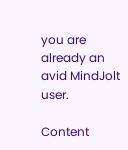you are already an avid MindJolt user.

Content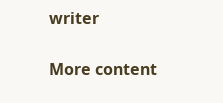writer

More content